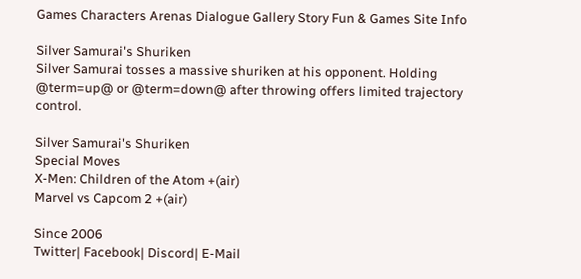Games Characters Arenas Dialogue Gallery Story Fun & Games Site Info

Silver Samurai's Shuriken
Silver Samurai tosses a massive shuriken at his opponent. Holding @term=up@ or @term=down@ after throwing offers limited trajectory control.

Silver Samurai's Shuriken
Special Moves
X-Men: Children of the Atom +(air)
Marvel vs Capcom 2 +(air)

Since 2006
Twitter| Facebook| Discord| E-Mail